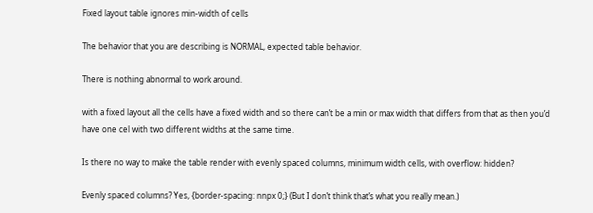Fixed layout table ignores min-width of cells

The behavior that you are describing is NORMAL, expected table behavior.

There is nothing abnormal to work around.

with a fixed layout all the cells have a fixed width and so there can’t be a min or max width that differs from that as then you’d have one cel with two different widths at the same time.

Is there no way to make the table render with evenly spaced columns, minimum width cells, with overflow: hidden?

Evenly spaced columns? Yes, {border-spacing: nnpx 0;} (But I don’t think that’s what you really mean.)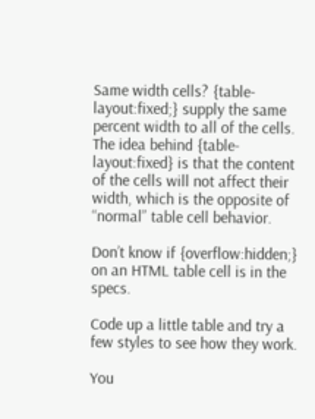Same width cells? {table-layout:fixed;} supply the same percent width to all of the cells.
The idea behind {table-layout:fixed} is that the content of the cells will not affect their width, which is the opposite of “normal” table cell behavior.

Don’t know if {overflow:hidden;} on an HTML table cell is in the specs.

Code up a little table and try a few styles to see how they work.

You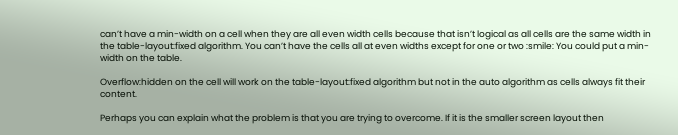can’t have a min-width on a cell when they are all even width cells because that isn’t logical as all cells are the same width in the table-layout:fixed algorithm. You can’t have the cells all at even widths except for one or two :smile: You could put a min-width on the table.

Overflow:hidden on the cell will work on the table-layout:fixed algorithm but not in the auto algorithm as cells always fit their content.

Perhaps you can explain what the problem is that you are trying to overcome. If it is the smaller screen layout then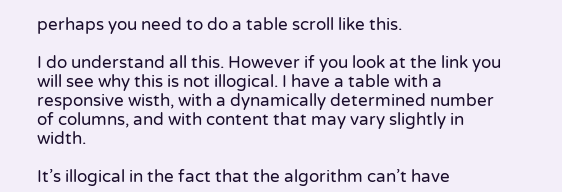perhaps you need to do a table scroll like this.

I do understand all this. However if you look at the link you will see why this is not illogical. I have a table with a responsive wisth, with a dynamically determined number of columns, and with content that may vary slightly in width.

It’s illogical in the fact that the algorithm can’t have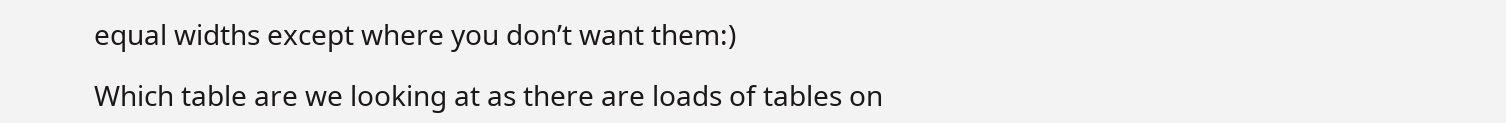equal widths except where you don’t want them:)

Which table are we looking at as there are loads of tables on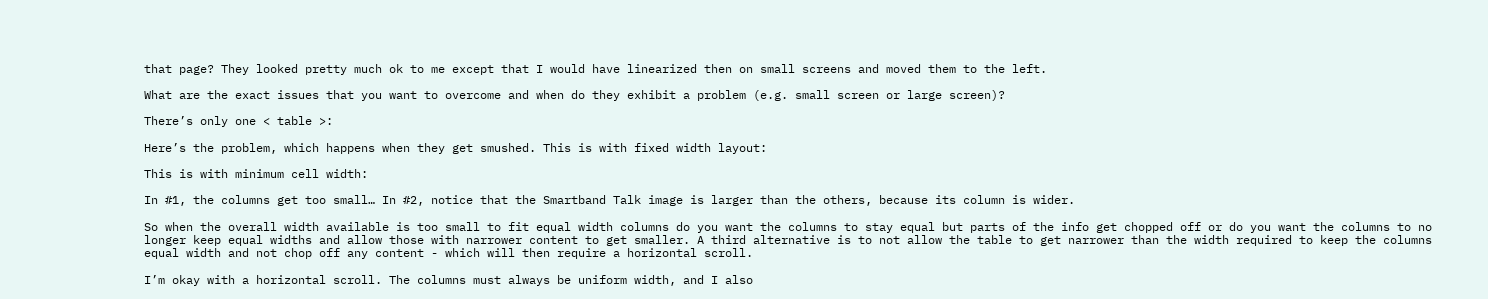that page? They looked pretty much ok to me except that I would have linearized then on small screens and moved them to the left.

What are the exact issues that you want to overcome and when do they exhibit a problem (e.g. small screen or large screen)?

There’s only one < table >:

Here’s the problem, which happens when they get smushed. This is with fixed width layout:

This is with minimum cell width:

In #1, the columns get too small… In #2, notice that the Smartband Talk image is larger than the others, because its column is wider.

So when the overall width available is too small to fit equal width columns do you want the columns to stay equal but parts of the info get chopped off or do you want the columns to no longer keep equal widths and allow those with narrower content to get smaller. A third alternative is to not allow the table to get narrower than the width required to keep the columns equal width and not chop off any content - which will then require a horizontal scroll.

I’m okay with a horizontal scroll. The columns must always be uniform width, and I also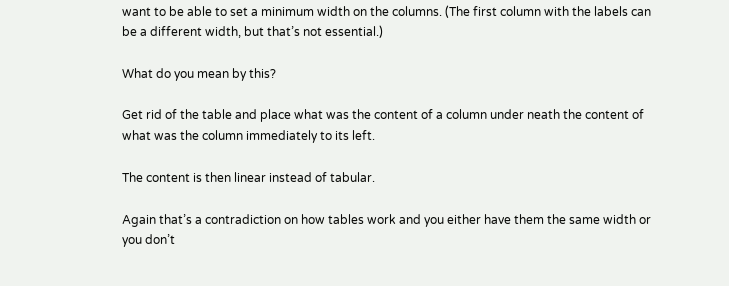want to be able to set a minimum width on the columns. (The first column with the labels can be a different width, but that’s not essential.)

What do you mean by this?

Get rid of the table and place what was the content of a column under neath the content of what was the column immediately to its left.

The content is then linear instead of tabular.

Again that’s a contradiction on how tables work and you either have them the same width or you don’t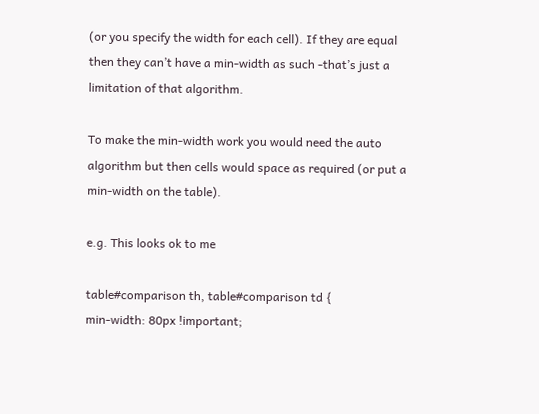(or you specify the width for each cell). If they are equal then they can’t have a min-width as such -that’s just a limitation of that algorithm.

To make the min-width work you would need the auto algorithm but then cells would space as required (or put a min-width on the table).

e.g. This looks ok to me

table#comparison th, table#comparison td {
min-width: 80px !important;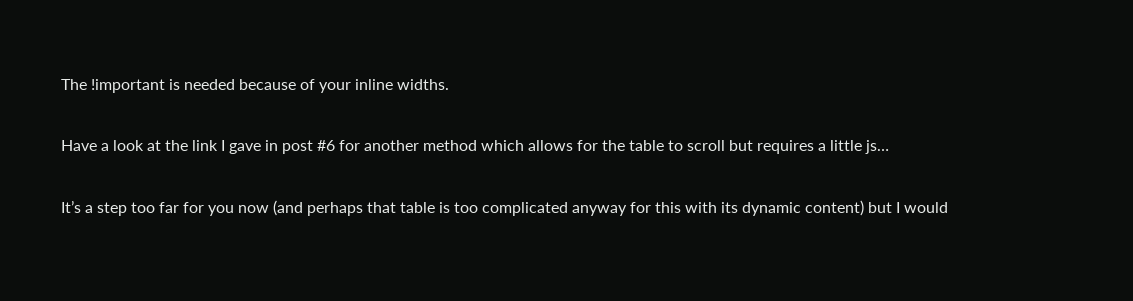The !important is needed because of your inline widths.

Have a look at the link I gave in post #6 for another method which allows for the table to scroll but requires a little js…

It’s a step too far for you now (and perhaps that table is too complicated anyway for this with its dynamic content) but I would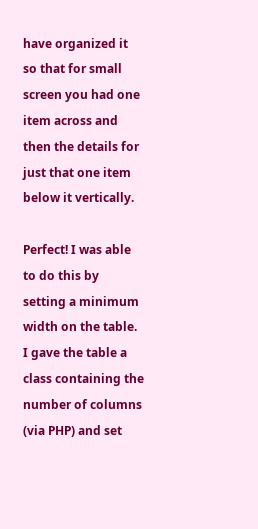have organized it so that for small screen you had one item across and then the details for just that one item below it vertically.

Perfect! I was able to do this by setting a minimum width on the table. I gave the table a class containing the number of columns (via PHP) and set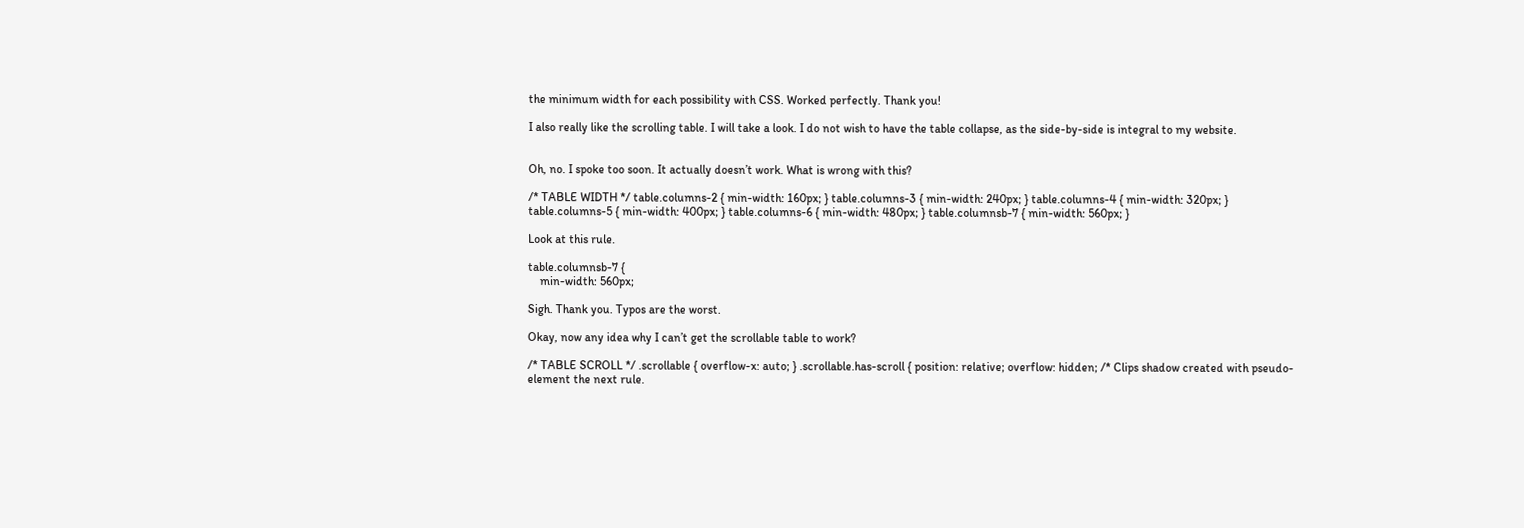the minimum width for each possibility with CSS. Worked perfectly. Thank you!

I also really like the scrolling table. I will take a look. I do not wish to have the table collapse, as the side-by-side is integral to my website.


Oh, no. I spoke too soon. It actually doesn’t work. What is wrong with this?

/* TABLE WIDTH */ table.columns-2 { min-width: 160px; } table.columns-3 { min-width: 240px; } table.columns-4 { min-width: 320px; } table.columns-5 { min-width: 400px; } table.columns-6 { min-width: 480px; } table.columnsb-7 { min-width: 560px; }

Look at this rule.

table.columnsb-7 {
    min-width: 560px;

Sigh. Thank you. Typos are the worst.

Okay, now any idea why I can’t get the scrollable table to work?

/* TABLE SCROLL */ .scrollable { overflow-x: auto; } .scrollable.has-scroll { position: relative; overflow: hidden; /* Clips shadow created with pseudo-element the next rule.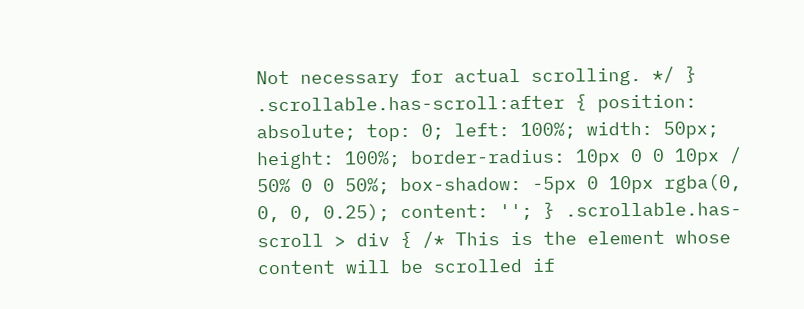Not necessary for actual scrolling. */ } .scrollable.has-scroll:after { position: absolute; top: 0; left: 100%; width: 50px; height: 100%; border-radius: 10px 0 0 10px / 50% 0 0 50%; box-shadow: -5px 0 10px rgba(0, 0, 0, 0.25); content: ''; } .scrollable.has-scroll > div { /* This is the element whose content will be scrolled if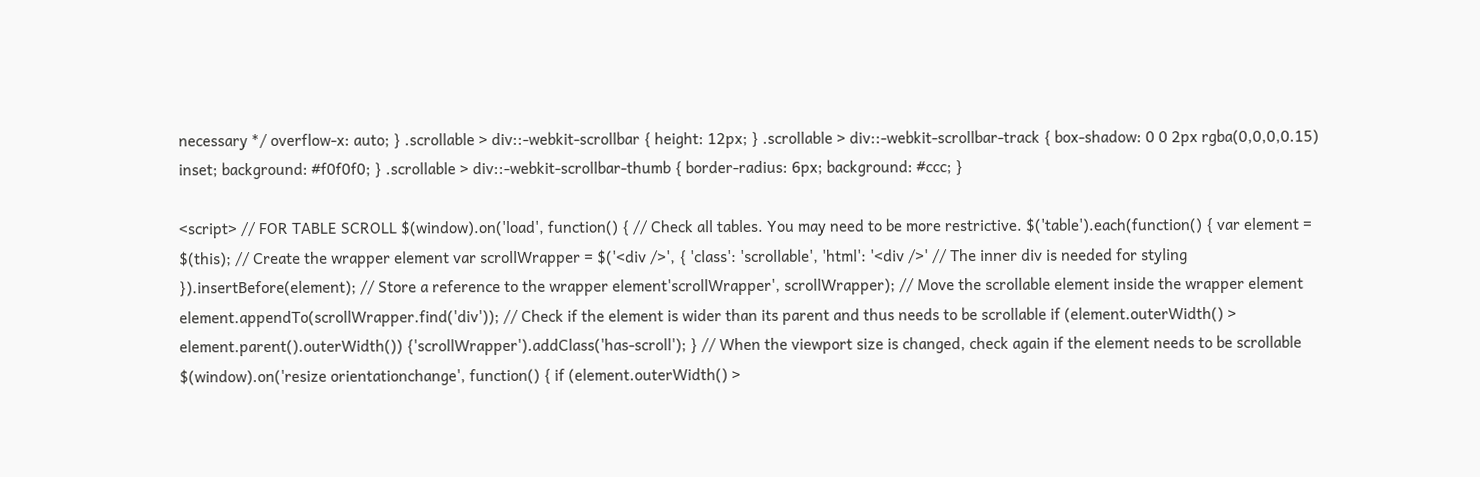necessary */ overflow-x: auto; } .scrollable > div::-webkit-scrollbar { height: 12px; } .scrollable > div::-webkit-scrollbar-track { box-shadow: 0 0 2px rgba(0,0,0,0.15) inset; background: #f0f0f0; } .scrollable > div::-webkit-scrollbar-thumb { border-radius: 6px; background: #ccc; }

<script> // FOR TABLE SCROLL $(window).on('load', function() { // Check all tables. You may need to be more restrictive. $('table').each(function() { var element = $(this); // Create the wrapper element var scrollWrapper = $('<div />', { 'class': 'scrollable', 'html': '<div />' // The inner div is needed for styling }).insertBefore(element); // Store a reference to the wrapper element'scrollWrapper', scrollWrapper); // Move the scrollable element inside the wrapper element element.appendTo(scrollWrapper.find('div')); // Check if the element is wider than its parent and thus needs to be scrollable if (element.outerWidth() > element.parent().outerWidth()) {'scrollWrapper').addClass('has-scroll'); } // When the viewport size is changed, check again if the element needs to be scrollable $(window).on('resize orientationchange', function() { if (element.outerWidth() >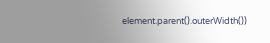element.parent().outerWidth())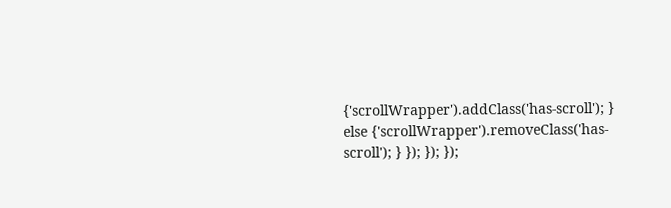{'scrollWrapper').addClass('has-scroll'); } else {'scrollWrapper').removeClass('has-scroll'); } }); }); });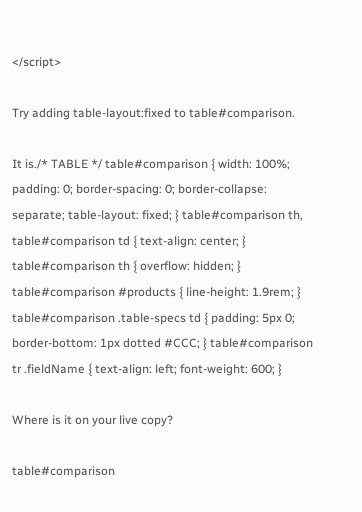</script>

Try adding table-layout:fixed to table#comparison.

It is./* TABLE */ table#comparison { width: 100%; padding: 0; border-spacing: 0; border-collapse: separate; table-layout: fixed; } table#comparison th, table#comparison td { text-align: center; } table#comparison th { overflow: hidden; } table#comparison #products { line-height: 1.9rem; } table#comparison .table-specs td { padding: 5px 0; border-bottom: 1px dotted #CCC; } table#comparison tr .fieldName { text-align: left; font-weight: 600; }

Where is it on your live copy?

table#comparison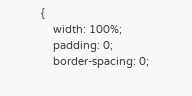{
    width: 100%;
    padding: 0;
    border-spacing: 0;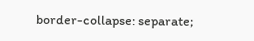border-collapse: separate;